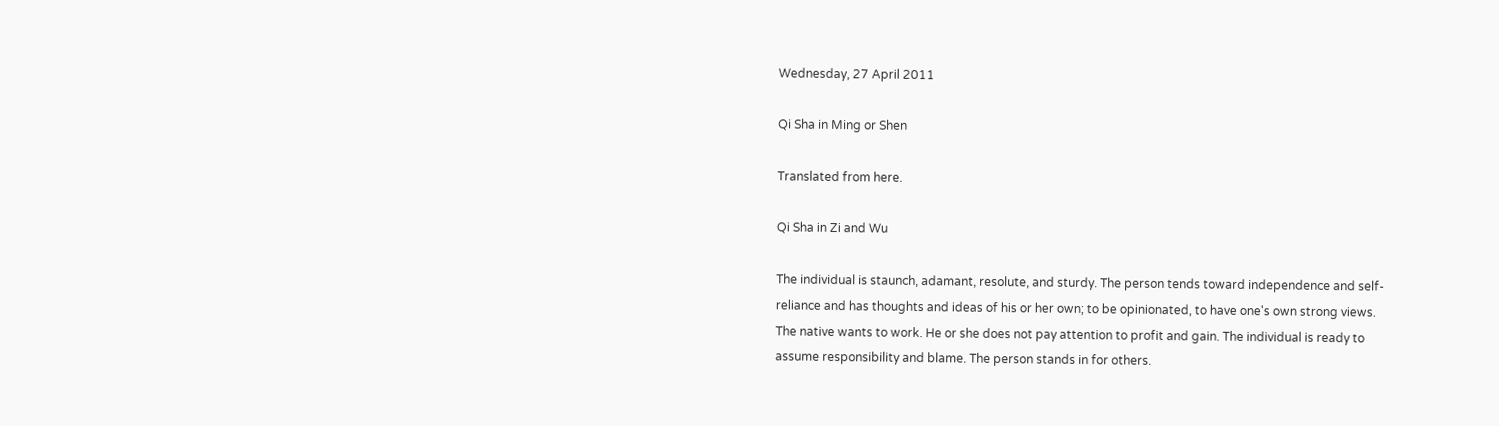Wednesday, 27 April 2011

Qi Sha in Ming or Shen

Translated from here.

Qi Sha in Zi and Wu

The individual is staunch, adamant, resolute, and sturdy. The person tends toward independence and self-reliance and has thoughts and ideas of his or her own; to be opinionated, to have one's own strong views. The native wants to work. He or she does not pay attention to profit and gain. The individual is ready to assume responsibility and blame. The person stands in for others.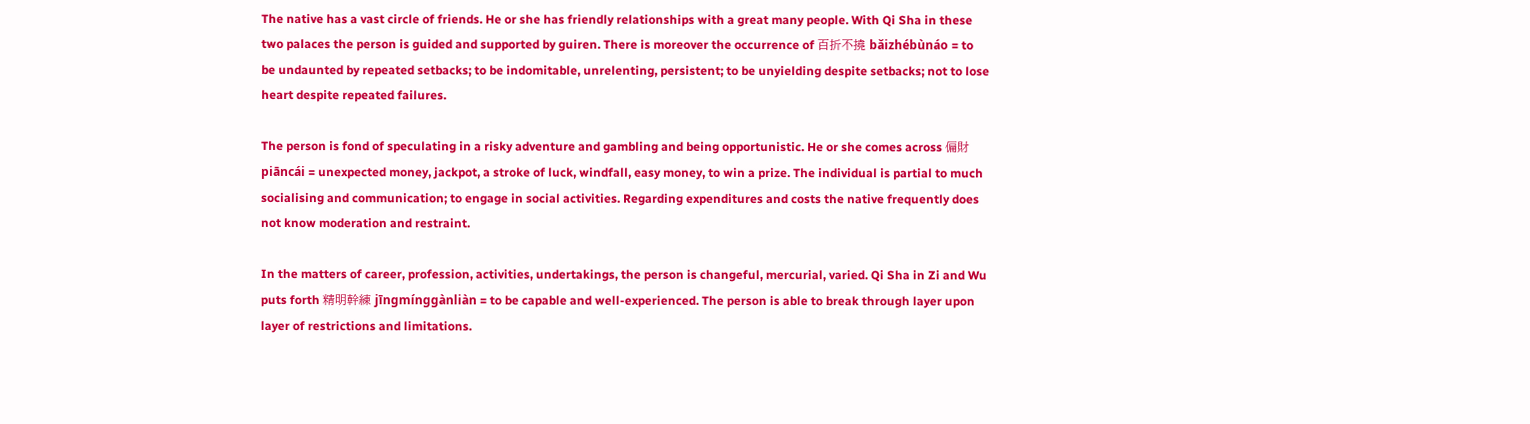The native has a vast circle of friends. He or she has friendly relationships with a great many people. With Qi Sha in these two palaces the person is guided and supported by guiren. There is moreover the occurrence of 百折不撓 bǎizhébùnáo = to be undaunted by repeated setbacks; to be indomitable, unrelenting, persistent; to be unyielding despite setbacks; not to lose heart despite repeated failures.

The person is fond of speculating in a risky adventure and gambling and being opportunistic. He or she comes across 偏財 piāncái = unexpected money, jackpot, a stroke of luck, windfall, easy money, to win a prize. The individual is partial to much socialising and communication; to engage in social activities. Regarding expenditures and costs the native frequently does not know moderation and restraint.

In the matters of career, profession, activities, undertakings, the person is changeful, mercurial, varied. Qi Sha in Zi and Wu puts forth 精明幹練 jīngmínggànliàn = to be capable and well-experienced. The person is able to break through layer upon layer of restrictions and limitations.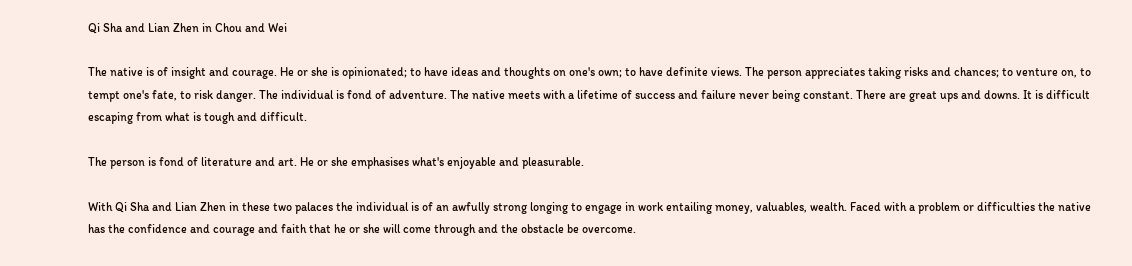Qi Sha and Lian Zhen in Chou and Wei

The native is of insight and courage. He or she is opinionated; to have ideas and thoughts on one's own; to have definite views. The person appreciates taking risks and chances; to venture on, to tempt one's fate, to risk danger. The individual is fond of adventure. The native meets with a lifetime of success and failure never being constant. There are great ups and downs. It is difficult escaping from what is tough and difficult.

The person is fond of literature and art. He or she emphasises what's enjoyable and pleasurable.

With Qi Sha and Lian Zhen in these two palaces the individual is of an awfully strong longing to engage in work entailing money, valuables, wealth. Faced with a problem or difficulties the native has the confidence and courage and faith that he or she will come through and the obstacle be overcome.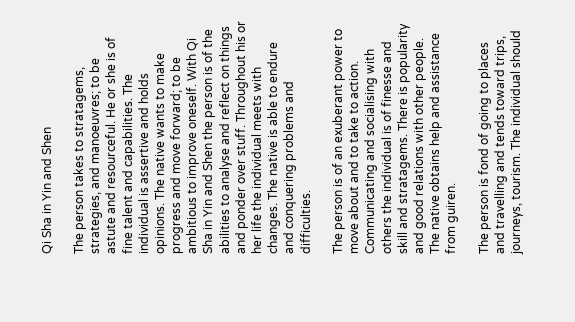Qi Sha in Yin and Shen

The person takes to stratagems, strategies, and manoeuvres; to be astute and resourceful. He or she is of fine talent and capabilities. The individual is assertive and holds opinions. The native wants to make progress and move forward; to be ambitious to improve oneself. With Qi Sha in Yin and Shen the person is of the abilities to analyse and reflect on things and ponder over stuff. Throughout his or her life the individual meets with changes. The native is able to endure and conquering problems and difficulties.

The person is of an exuberant power to move about and to take to action. Communicating and socialising with others the individual is of finesse and skill and stratagems. There is popularity and good relations with other people. The native obtains help and assistance from guiren.

The person is fond of going to places and travelling and tends toward trips, journeys, tourism. The individual should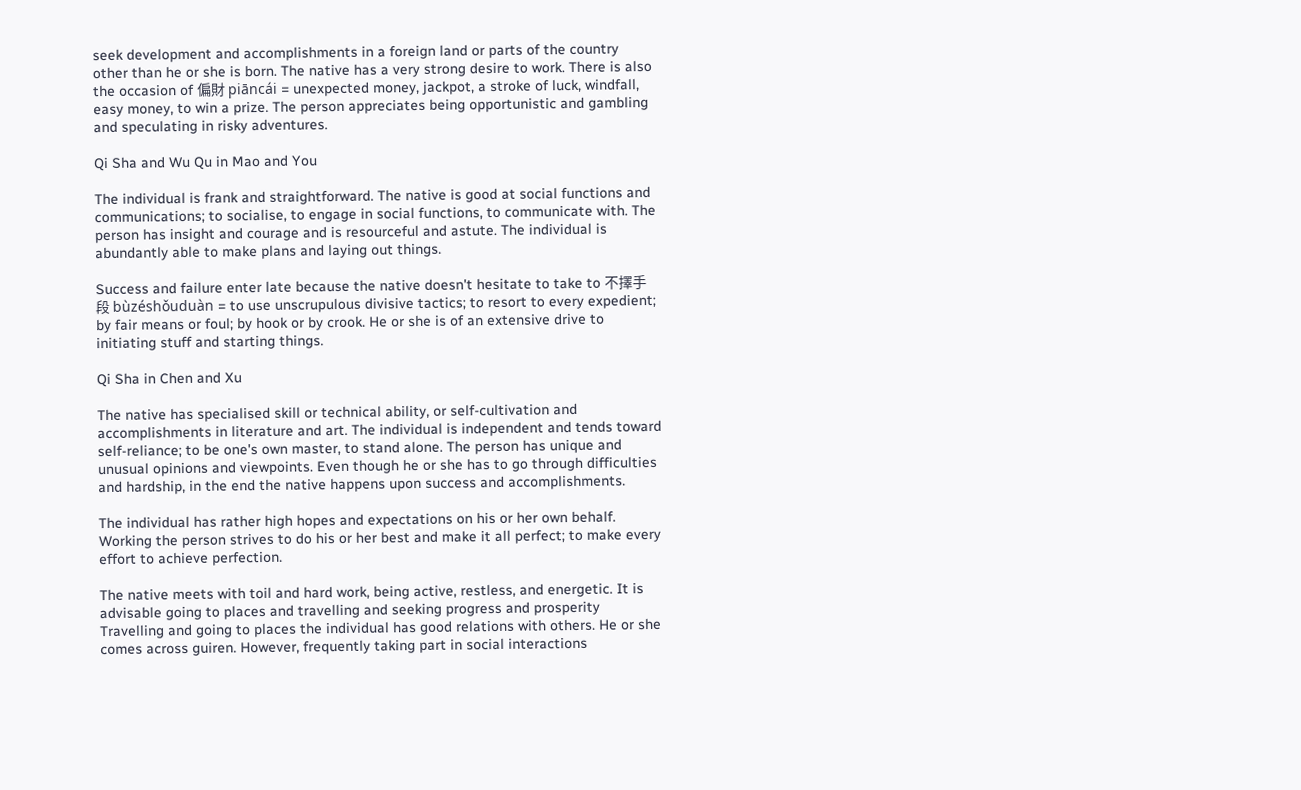seek development and accomplishments in a foreign land or parts of the country other than he or she is born. The native has a very strong desire to work. There is also the occasion of 偏財 piāncái = unexpected money, jackpot, a stroke of luck, windfall, easy money, to win a prize. The person appreciates being opportunistic and gambling and speculating in risky adventures.

Qi Sha and Wu Qu in Mao and You

The individual is frank and straightforward. The native is good at social functions and communications; to socialise, to engage in social functions, to communicate with. The person has insight and courage and is resourceful and astute. The individual is abundantly able to make plans and laying out things.

Success and failure enter late because the native doesn't hesitate to take to 不擇手段 bùzéshǒuduàn = to use unscrupulous divisive tactics; to resort to every expedient; by fair means or foul; by hook or by crook. He or she is of an extensive drive to initiating stuff and starting things.

Qi Sha in Chen and Xu

The native has specialised skill or technical ability, or self-cultivation and accomplishments in literature and art. The individual is independent and tends toward self-reliance; to be one's own master, to stand alone. The person has unique and unusual opinions and viewpoints. Even though he or she has to go through difficulties and hardship, in the end the native happens upon success and accomplishments.

The individual has rather high hopes and expectations on his or her own behalf. Working the person strives to do his or her best and make it all perfect; to make every effort to achieve perfection.

The native meets with toil and hard work, being active, restless, and energetic. It is advisable going to places and travelling and seeking progress and prosperity Travelling and going to places the individual has good relations with others. He or she comes across guiren. However, frequently taking part in social interactions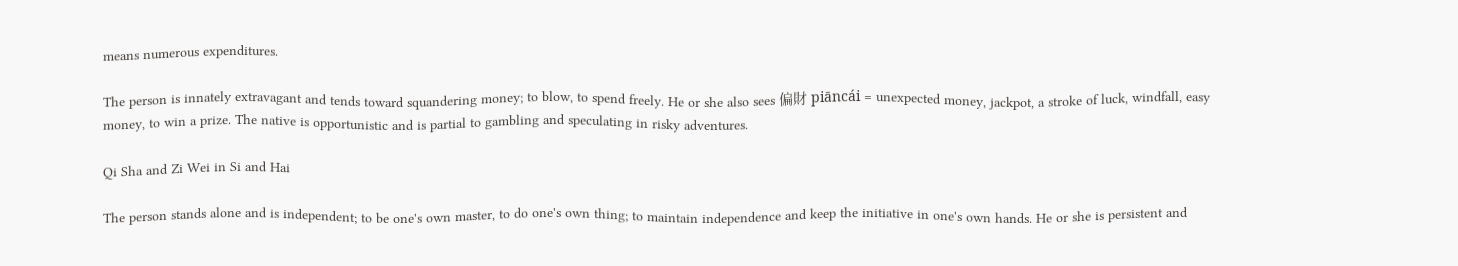means numerous expenditures.

The person is innately extravagant and tends toward squandering money; to blow, to spend freely. He or she also sees 偏財 piāncái = unexpected money, jackpot, a stroke of luck, windfall, easy money, to win a prize. The native is opportunistic and is partial to gambling and speculating in risky adventures.

Qi Sha and Zi Wei in Si and Hai

The person stands alone and is independent; to be one's own master, to do one's own thing; to maintain independence and keep the initiative in one's own hands. He or she is persistent and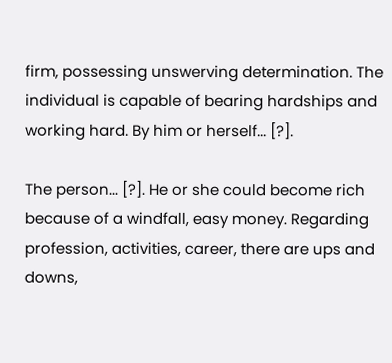firm, possessing unswerving determination. The individual is capable of bearing hardships and working hard. By him or herself... [?].

The person... [?]. He or she could become rich because of a windfall, easy money. Regarding profession, activities, career, there are ups and downs,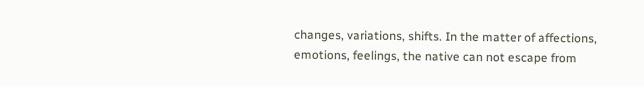changes, variations, shifts. In the matter of affections, emotions, feelings, the native can not escape from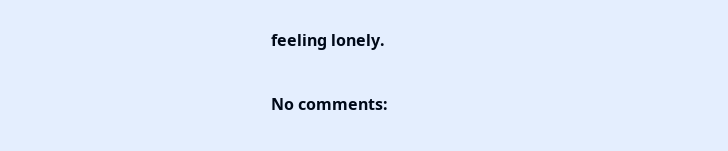feeling lonely.

No comments: